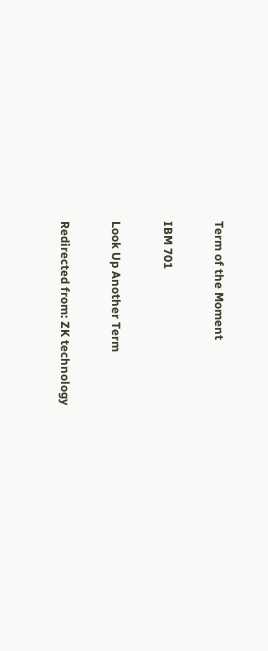Term of the Moment

IBM 701

Look Up Another Term

Redirected from: ZK technology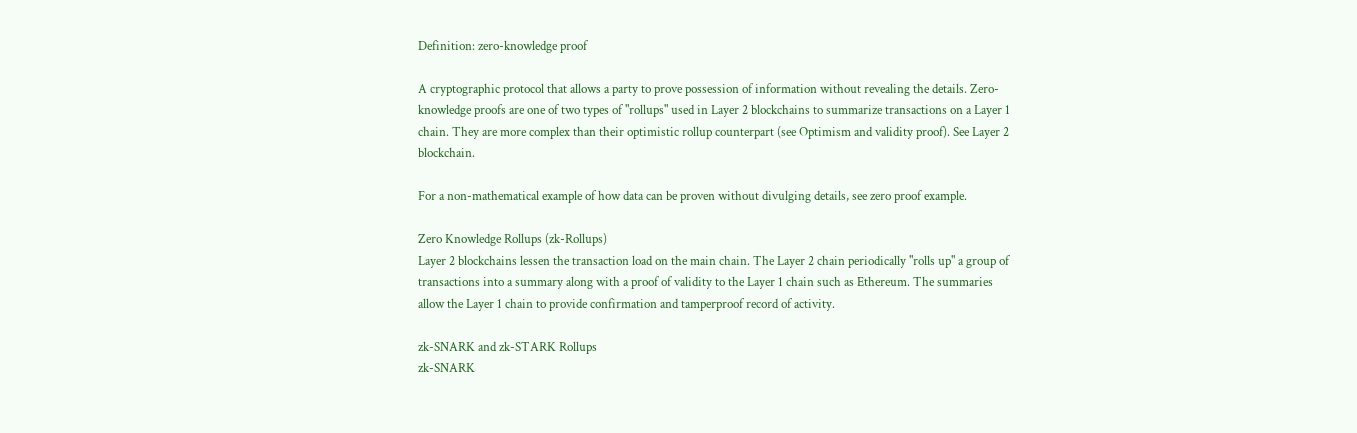Definition: zero-knowledge proof

A cryptographic protocol that allows a party to prove possession of information without revealing the details. Zero-knowledge proofs are one of two types of "rollups" used in Layer 2 blockchains to summarize transactions on a Layer 1 chain. They are more complex than their optimistic rollup counterpart (see Optimism and validity proof). See Layer 2 blockchain.

For a non-mathematical example of how data can be proven without divulging details, see zero proof example.

Zero Knowledge Rollups (zk-Rollups)
Layer 2 blockchains lessen the transaction load on the main chain. The Layer 2 chain periodically "rolls up" a group of transactions into a summary along with a proof of validity to the Layer 1 chain such as Ethereum. The summaries allow the Layer 1 chain to provide confirmation and tamperproof record of activity.

zk-SNARK and zk-STARK Rollups
zk-SNARK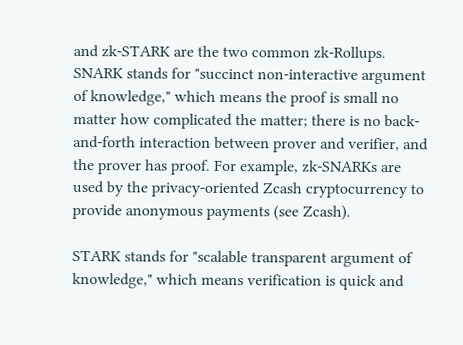and zk-STARK are the two common zk-Rollups. SNARK stands for "succinct non-interactive argument of knowledge," which means the proof is small no matter how complicated the matter; there is no back-and-forth interaction between prover and verifier, and the prover has proof. For example, zk-SNARKs are used by the privacy-oriented Zcash cryptocurrency to provide anonymous payments (see Zcash).

STARK stands for "scalable transparent argument of knowledge," which means verification is quick and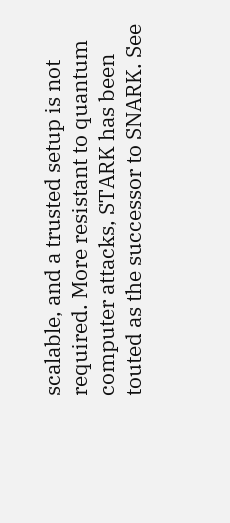scalable, and a trusted setup is not required. More resistant to quantum computer attacks, STARK has been touted as the successor to SNARK. See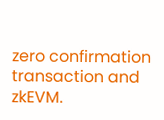zero confirmation transaction and zkEVM.